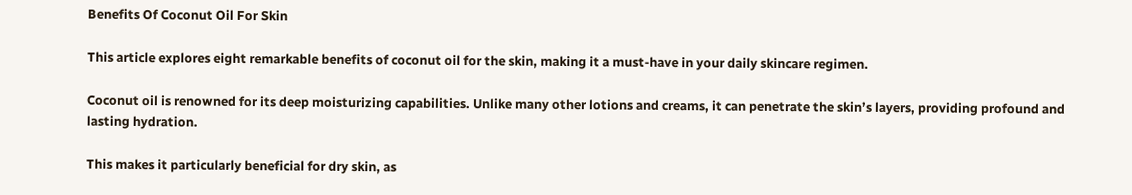Benefits Of Coconut Oil For Skin

This article explores eight remarkable benefits of coconut oil for the skin, making it a must-have in your daily skincare regimen.

Coconut oil is renowned for its deep moisturizing capabilities. Unlike many other lotions and creams, it can penetrate the skin’s layers, providing profound and lasting hydration.

This makes it particularly beneficial for dry skin, as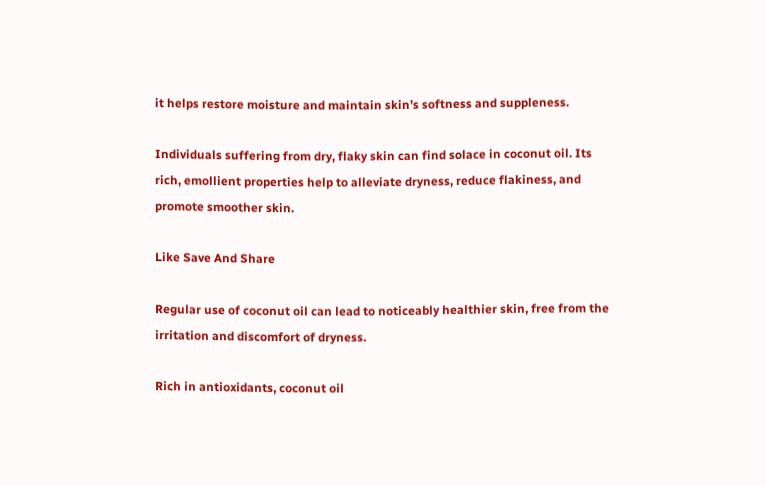it helps restore moisture and maintain skin’s softness and suppleness.

Individuals suffering from dry, flaky skin can find solace in coconut oil. Its rich, emollient properties help to alleviate dryness, reduce flakiness, and promote smoother skin.

Like Save And Share

Regular use of coconut oil can lead to noticeably healthier skin, free from the irritation and discomfort of dryness.

Rich in antioxidants, coconut oil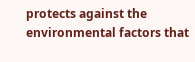protects against the environmental factors that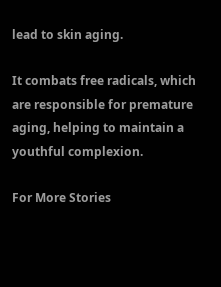lead to skin aging.

It combats free radicals, which are responsible for premature aging, helping to maintain a youthful complexion.

For More Stories